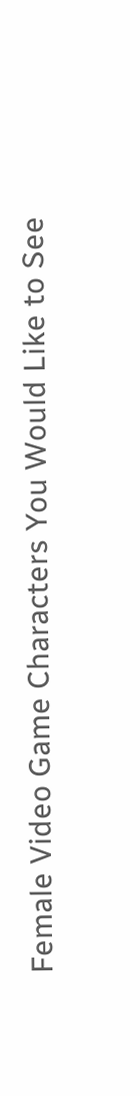Female Video Game Characters You Would Like to See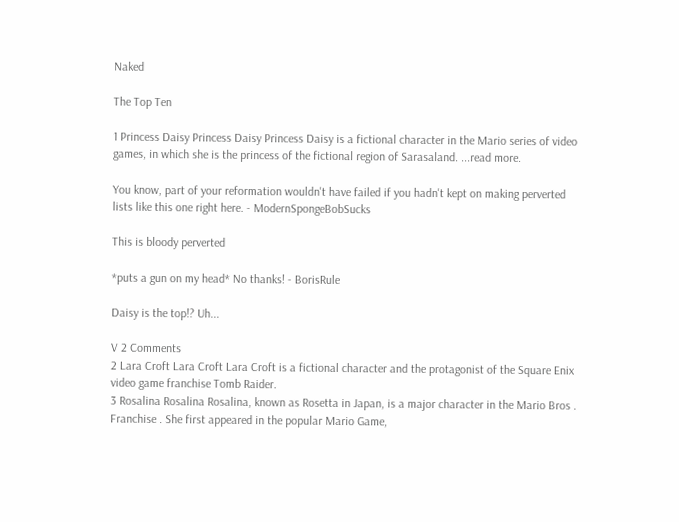Naked

The Top Ten

1 Princess Daisy Princess Daisy Princess Daisy is a fictional character in the Mario series of video games, in which she is the princess of the fictional region of Sarasaland. ...read more.

You know, part of your reformation wouldn't have failed if you hadn't kept on making perverted lists like this one right here. - ModernSpongeBobSucks

This is bloody perverted

*puts a gun on my head* No thanks! - BorisRule

Daisy is the top!? Uh...

V 2 Comments
2 Lara Croft Lara Croft Lara Croft is a fictional character and the protagonist of the Square Enix video game franchise Tomb Raider.
3 Rosalina Rosalina Rosalina, known as Rosetta in Japan, is a major character in the Mario Bros . Franchise . She first appeared in the popular Mario Game,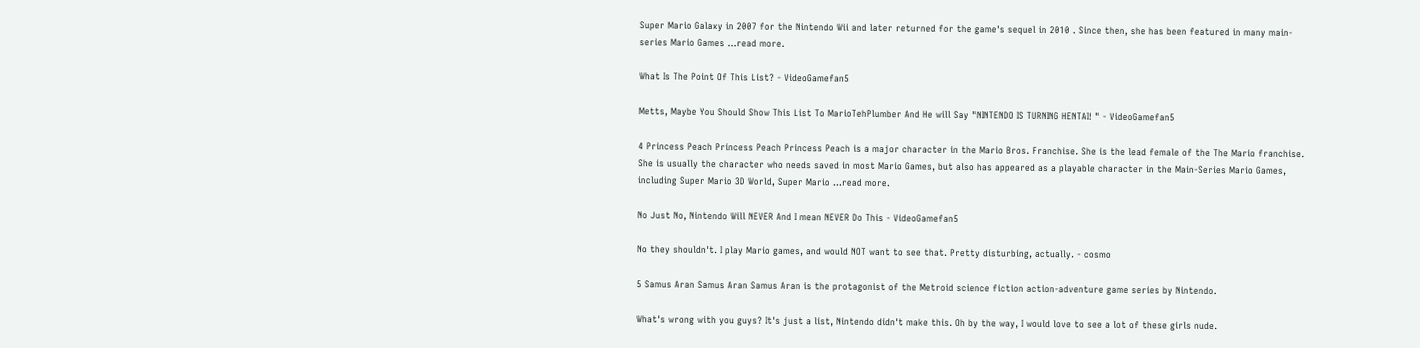Super Mario Galaxy in 2007 for the Nintendo Wii and later returned for the game's sequel in 2010 . Since then, she has been featured in many main-series Mario Games ...read more.

What Is The Point Of This List? - VideoGamefan5

Metts, Maybe You Should Show This List To MarioTehPlumber And He will Say "NINTENDO IS TURNING HENTAI! " - VideoGamefan5

4 Princess Peach Princess Peach Princess Peach is a major character in the Mario Bros. Franchise. She is the lead female of the The Mario franchise. She is usually the character who needs saved in most Mario Games, but also has appeared as a playable character in the Main-Series Mario Games, including Super Mario 3D World, Super Mario ...read more.

No Just No, Nintendo Will NEVER And I mean NEVER Do This - VideoGamefan5

No they shouldn't. I play Mario games, and would NOT want to see that. Pretty disturbing, actually. - cosmo

5 Samus Aran Samus Aran Samus Aran is the protagonist of the Metroid science fiction action-adventure game series by Nintendo.

What's wrong with you guys? It's just a list, Nintendo didn't make this. Oh by the way, I would love to see a lot of these girls nude.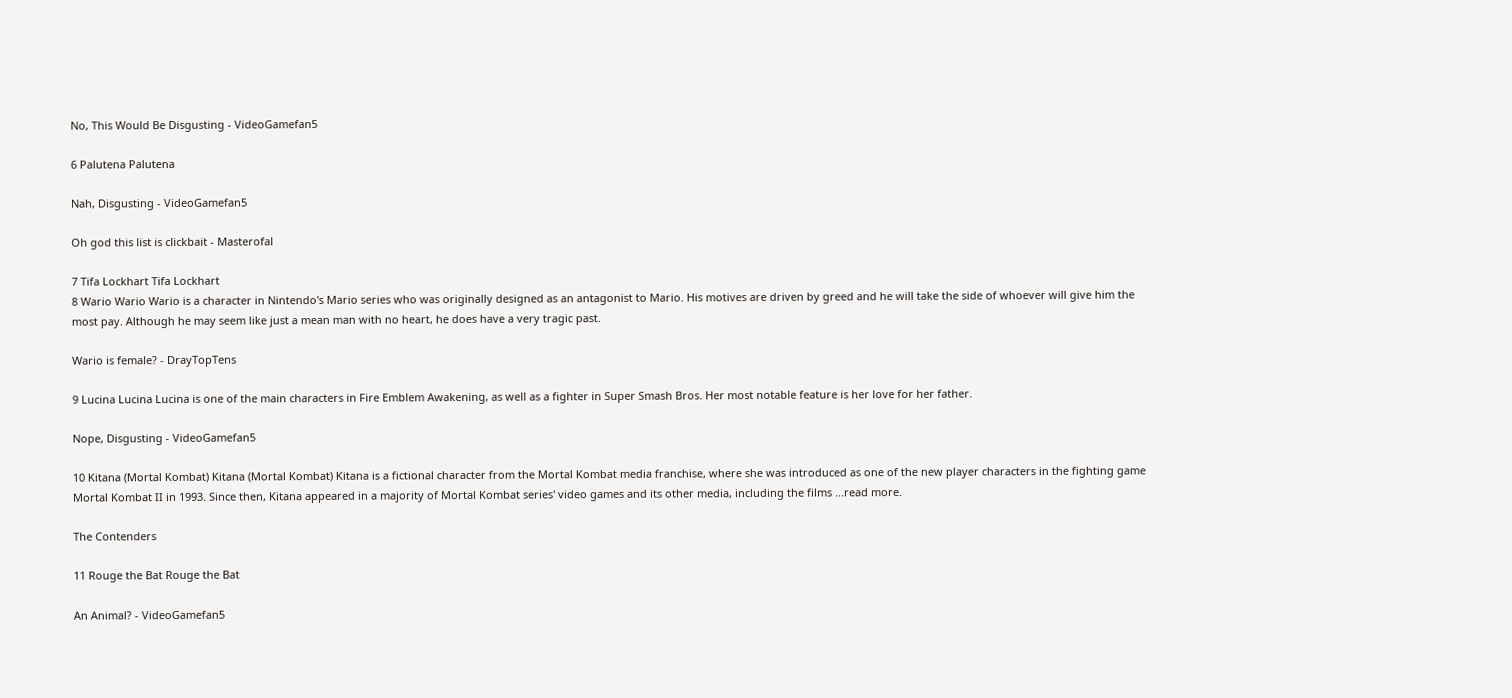No, This Would Be Disgusting - VideoGamefan5

6 Palutena Palutena

Nah, Disgusting - VideoGamefan5

Oh god this list is clickbait - Masterofal

7 Tifa Lockhart Tifa Lockhart
8 Wario Wario Wario is a character in Nintendo's Mario series who was originally designed as an antagonist to Mario. His motives are driven by greed and he will take the side of whoever will give him the most pay. Although he may seem like just a mean man with no heart, he does have a very tragic past.

Wario is female? - DrayTopTens

9 Lucina Lucina Lucina is one of the main characters in Fire Emblem Awakening, as well as a fighter in Super Smash Bros. Her most notable feature is her love for her father.

Nope, Disgusting - VideoGamefan5

10 Kitana (Mortal Kombat) Kitana (Mortal Kombat) Kitana is a fictional character from the Mortal Kombat media franchise, where she was introduced as one of the new player characters in the fighting game Mortal Kombat II in 1993. Since then, Kitana appeared in a majority of Mortal Kombat series' video games and its other media, including the films ...read more.

The Contenders

11 Rouge the Bat Rouge the Bat

An Animal? - VideoGamefan5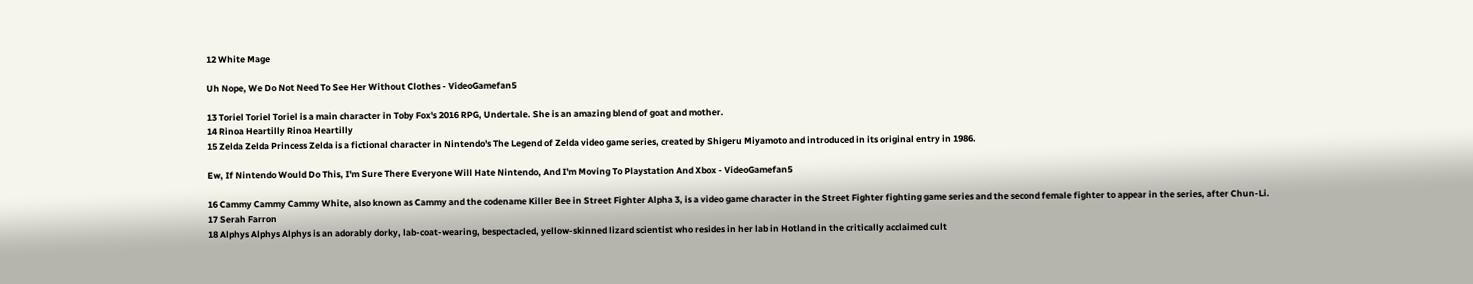12 White Mage

Uh Nope, We Do Not Need To See Her Without Clothes - VideoGamefan5

13 Toriel Toriel Toriel is a main character in Toby Fox's 2016 RPG, Undertale. She is an amazing blend of goat and mother.
14 Rinoa Heartilly Rinoa Heartilly
15 Zelda Zelda Princess Zelda is a fictional character in Nintendo's The Legend of Zelda video game series, created by Shigeru Miyamoto and introduced in its original entry in 1986.

Ew, If Nintendo Would Do This, I'm Sure There Everyone Will Hate Nintendo, And I'm Moving To Playstation And Xbox - VideoGamefan5

16 Cammy Cammy Cammy White, also known as Cammy and the codename Killer Bee in Street Fighter Alpha 3, is a video game character in the Street Fighter fighting game series and the second female fighter to appear in the series, after Chun-Li.
17 Serah Farron
18 Alphys Alphys Alphys is an adorably dorky, lab-coat-wearing, bespectacled, yellow-skinned lizard scientist who resides in her lab in Hotland in the critically acclaimed cult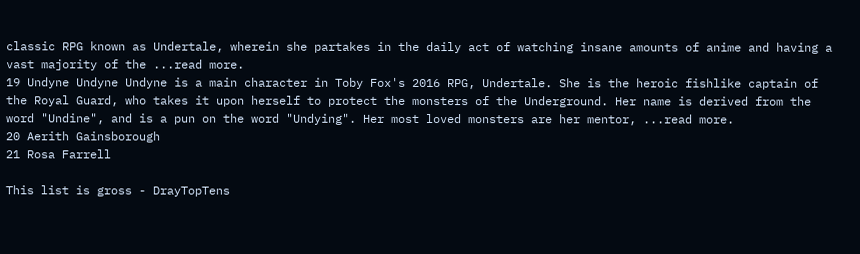classic RPG known as Undertale, wherein she partakes in the daily act of watching insane amounts of anime and having a vast majority of the ...read more.
19 Undyne Undyne Undyne is a main character in Toby Fox's 2016 RPG, Undertale. She is the heroic fishlike captain of the Royal Guard, who takes it upon herself to protect the monsters of the Underground. Her name is derived from the word "Undine", and is a pun on the word "Undying". Her most loved monsters are her mentor, ...read more.
20 Aerith Gainsborough
21 Rosa Farrell

This list is gross - DrayTopTens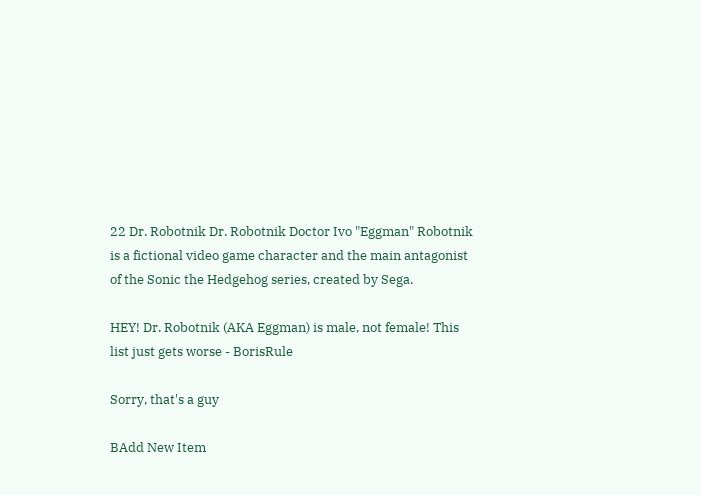22 Dr. Robotnik Dr. Robotnik Doctor Ivo "Eggman" Robotnik is a fictional video game character and the main antagonist of the Sonic the Hedgehog series, created by Sega.

HEY! Dr. Robotnik (AKA Eggman) is male, not female! This list just gets worse - BorisRule

Sorry, that's a guy

BAdd New Item